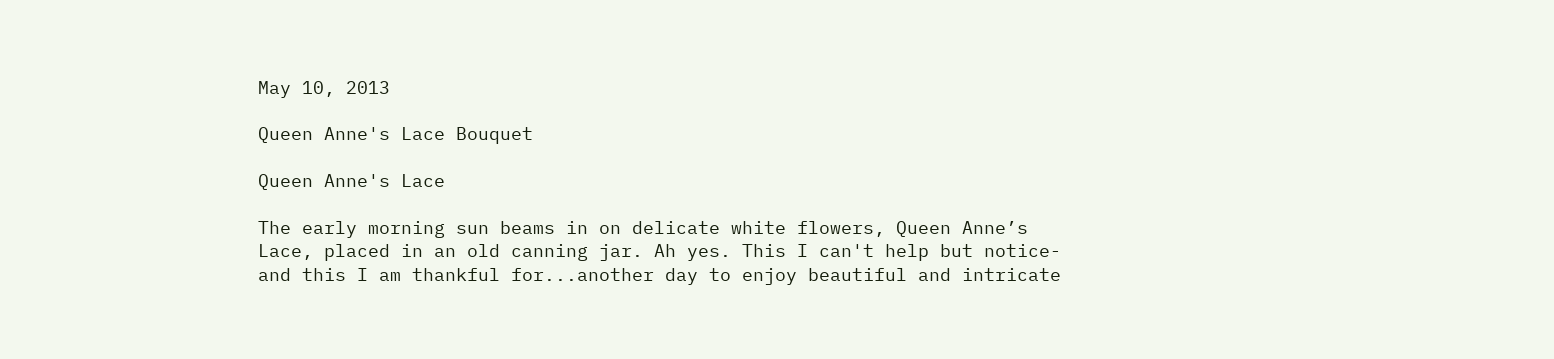May 10, 2013

Queen Anne's Lace Bouquet

Queen Anne's Lace

The early morning sun beams in on delicate white flowers, Queen Anne’s Lace, placed in an old canning jar. Ah yes. This I can't help but notice-and this I am thankful for...another day to enjoy beautiful and intricate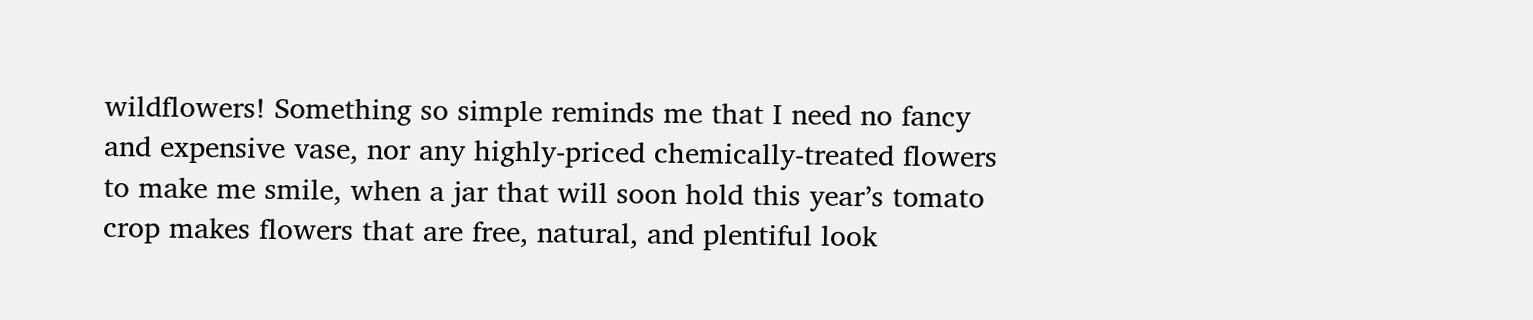wildflowers! Something so simple reminds me that I need no fancy and expensive vase, nor any highly-priced chemically-treated flowers to make me smile, when a jar that will soon hold this year’s tomato crop makes flowers that are free, natural, and plentiful look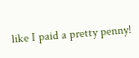like I paid a pretty penny!